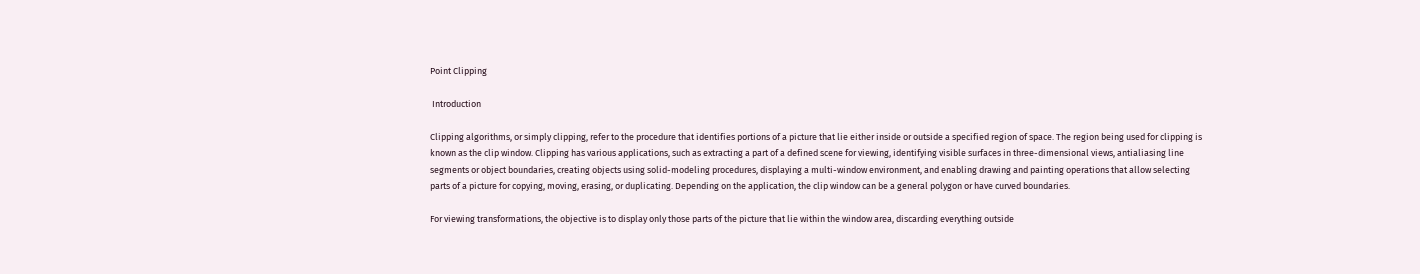Point Clipping

 Introduction

Clipping algorithms, or simply clipping, refer to the procedure that identifies portions of a picture that lie either inside or outside a specified region of space. The region being used for clipping is known as the clip window. Clipping has various applications, such as extracting a part of a defined scene for viewing, identifying visible surfaces in three-dimensional views, antialiasing line segments or object boundaries, creating objects using solid-modeling procedures, displaying a multi-window environment, and enabling drawing and painting operations that allow selecting parts of a picture for copying, moving, erasing, or duplicating. Depending on the application, the clip window can be a general polygon or have curved boundaries.

For viewing transformations, the objective is to display only those parts of the picture that lie within the window area, discarding everything outside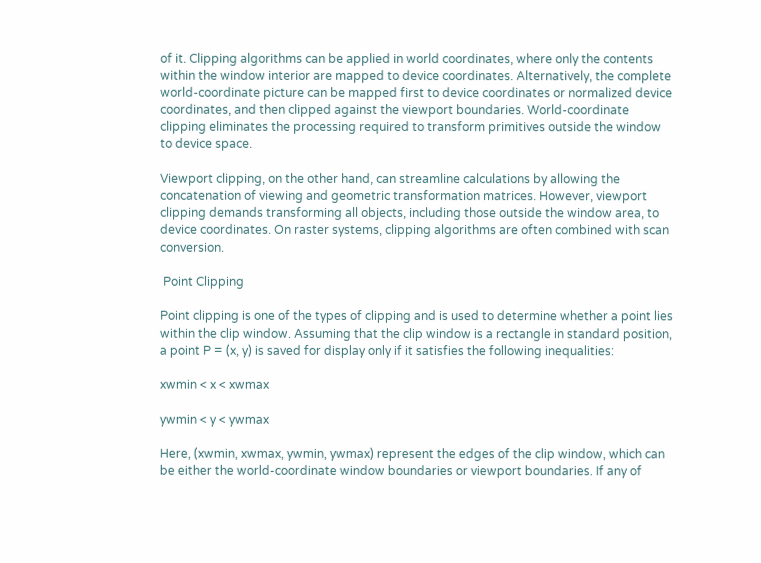of it. Clipping algorithms can be applied in world coordinates, where only the contents within the window interior are mapped to device coordinates. Alternatively, the complete world-coordinate picture can be mapped first to device coordinates or normalized device coordinates, and then clipped against the viewport boundaries. World-coordinate clipping eliminates the processing required to transform primitives outside the window to device space.

Viewport clipping, on the other hand, can streamline calculations by allowing the concatenation of viewing and geometric transformation matrices. However, viewport clipping demands transforming all objects, including those outside the window area, to device coordinates. On raster systems, clipping algorithms are often combined with scan conversion.

 Point Clipping

Point clipping is one of the types of clipping and is used to determine whether a point lies within the clip window. Assuming that the clip window is a rectangle in standard position, a point P = (x, y) is saved for display only if it satisfies the following inequalities:

xwmin < x < xwmax

ywmin < y < ywmax

Here, (xwmin, xwmax, ywmin, ywmax) represent the edges of the clip window, which can be either the world-coordinate window boundaries or viewport boundaries. If any of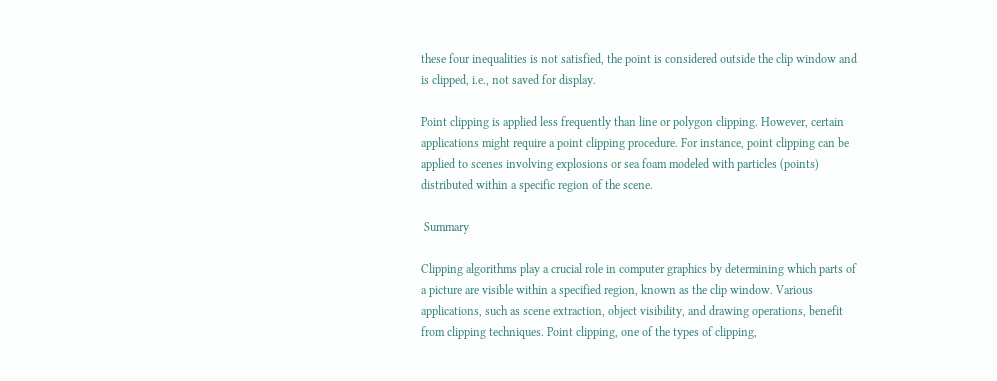these four inequalities is not satisfied, the point is considered outside the clip window and is clipped, i.e., not saved for display.

Point clipping is applied less frequently than line or polygon clipping. However, certain applications might require a point clipping procedure. For instance, point clipping can be applied to scenes involving explosions or sea foam modeled with particles (points) distributed within a specific region of the scene.

 Summary

Clipping algorithms play a crucial role in computer graphics by determining which parts of a picture are visible within a specified region, known as the clip window. Various applications, such as scene extraction, object visibility, and drawing operations, benefit from clipping techniques. Point clipping, one of the types of clipping,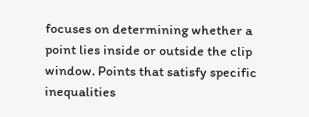focuses on determining whether a point lies inside or outside the clip window. Points that satisfy specific inequalities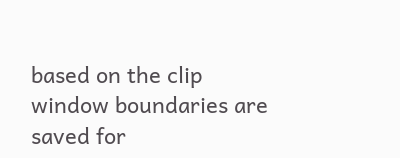based on the clip window boundaries are saved for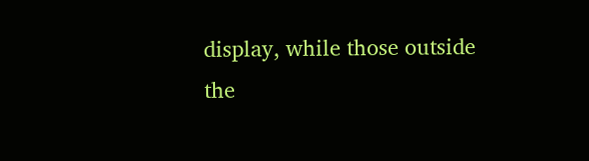display, while those outside the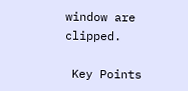window are clipped.

 Key Points